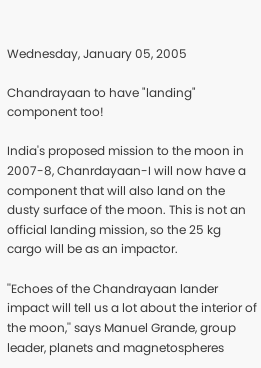Wednesday, January 05, 2005

Chandrayaan to have "landing" component too!

India's proposed mission to the moon in 2007-8, Chanrdayaan-I will now have a component that will also land on the dusty surface of the moon. This is not an official landing mission, so the 25 kg cargo will be as an impactor.

''Echoes of the Chandrayaan lander impact will tell us a lot about the interior of the moon,'' says Manuel Grande, group leader, planets and magnetospheres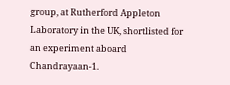group, at Rutherford Appleton Laboratory in the UK, shortlisted for an experiment aboard Chandrayaan-1.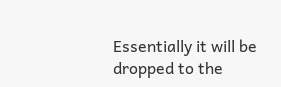Essentially it will be dropped to the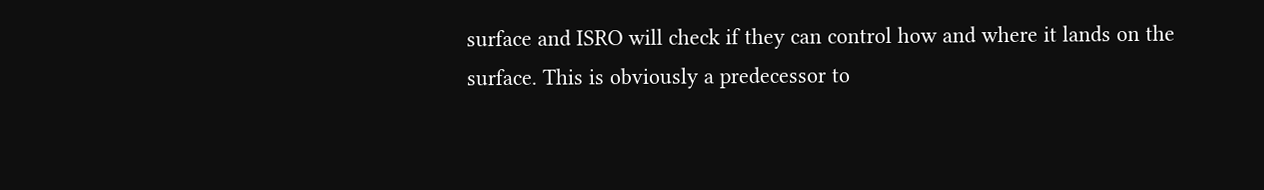surface and ISRO will check if they can control how and where it lands on the surface. This is obviously a predecessor to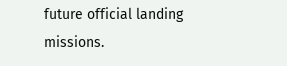future official landing missions.